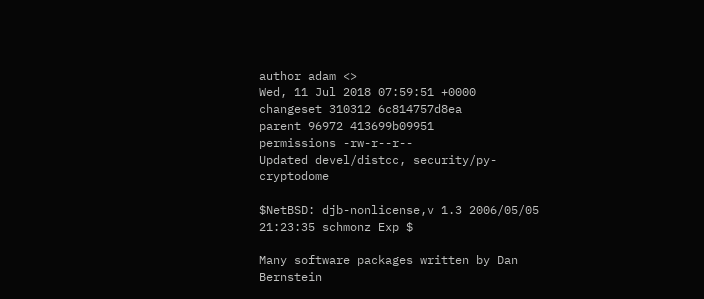author adam <>
Wed, 11 Jul 2018 07:59:51 +0000
changeset 310312 6c814757d8ea
parent 96972 413699b09951
permissions -rw-r--r--
Updated devel/distcc, security/py-cryptodome

$NetBSD: djb-nonlicense,v 1.3 2006/05/05 21:23:35 schmonz Exp $

Many software packages written by Dan Bernstein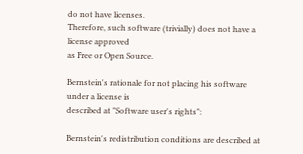do not have licenses.
Therefore, such software (trivially) does not have a license approved
as Free or Open Source.

Bernstein's rationale for not placing his software under a license is
described at "Software user's rights":

Bernstein's redistribution conditions are described at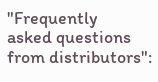"Frequently
asked questions from distributors":